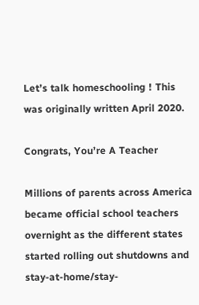Let’s talk homeschooling ! This was originally written April 2020.

Congrats, You’re A Teacher

Millions of parents across America became official school teachers overnight as the different states started rolling out shutdowns and stay-at-home/stay-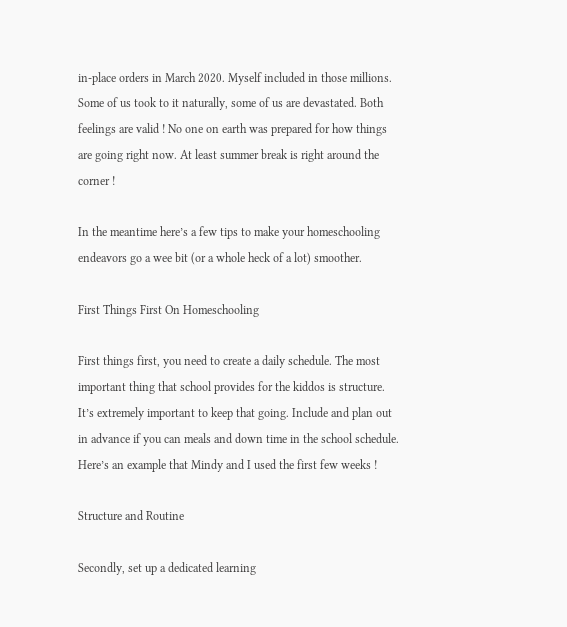in-place orders in March 2020. Myself included in those millions. Some of us took to it naturally, some of us are devastated. Both feelings are valid ! No one on earth was prepared for how things are going right now. At least summer break is right around the corner !

In the meantime here’s a few tips to make your homeschooling endeavors go a wee bit (or a whole heck of a lot) smoother.

First Things First On Homeschooling

First things first, you need to create a daily schedule. The most important thing that school provides for the kiddos is structure. It’s extremely important to keep that going. Include and plan out in advance if you can meals and down time in the school schedule. Here’s an example that Mindy and I used the first few weeks !

Structure and Routine

Secondly, set up a dedicated learning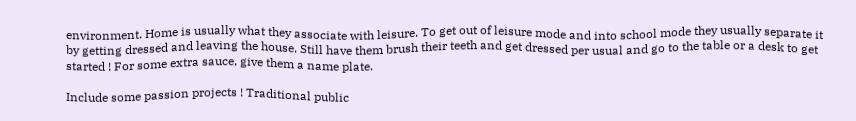environment. Home is usually what they associate with leisure. To get out of leisure mode and into school mode they usually separate it by getting dressed and leaving the house. Still have them brush their teeth and get dressed per usual and go to the table or a desk to get started ! For some extra sauce, give them a name plate.

Include some passion projects ! Traditional public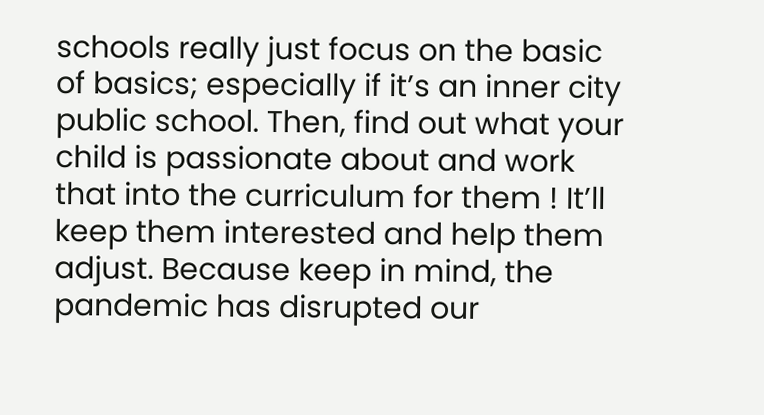schools really just focus on the basic of basics; especially if it’s an inner city public school. Then, find out what your child is passionate about and work that into the curriculum for them ! It’ll keep them interested and help them adjust. Because keep in mind, the pandemic has disrupted our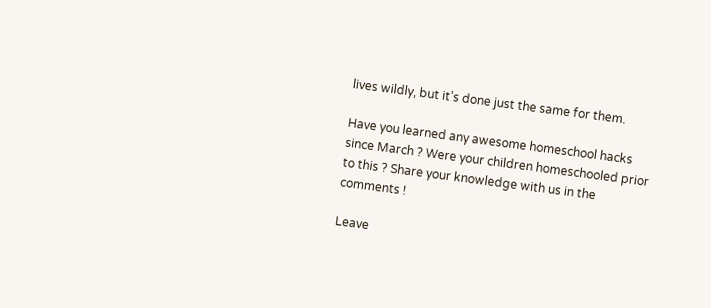lives wildly, but it’s done just the same for them.

Have you learned any awesome homeschool hacks since March ? Were your children homeschooled prior to this ? Share your knowledge with us in the comments !

Leave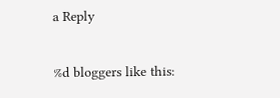a Reply

%d bloggers like this: